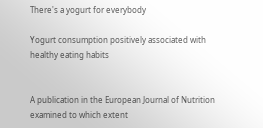There's a yogurt for everybody

Yogurt consumption positively associated with healthy eating habits


A publication in the European Journal of Nutrition examined to which extent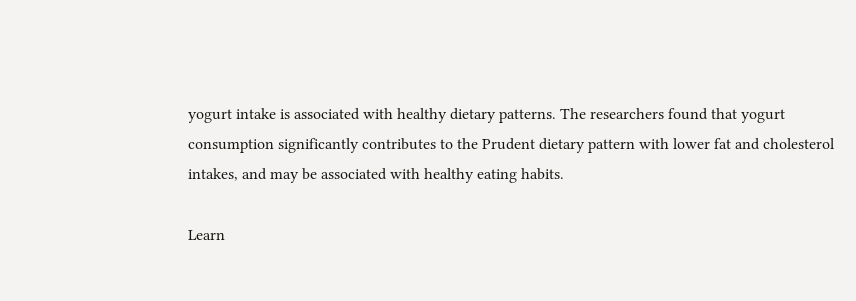yogurt intake is associated with healthy dietary patterns. The researchers found that yogurt consumption significantly contributes to the Prudent dietary pattern with lower fat and cholesterol intakes, and may be associated with healthy eating habits.

Learn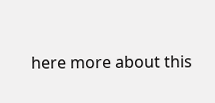here more about this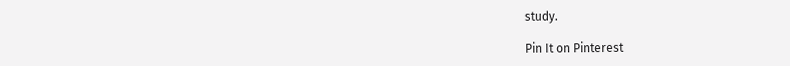study.

Pin It on Pinterest